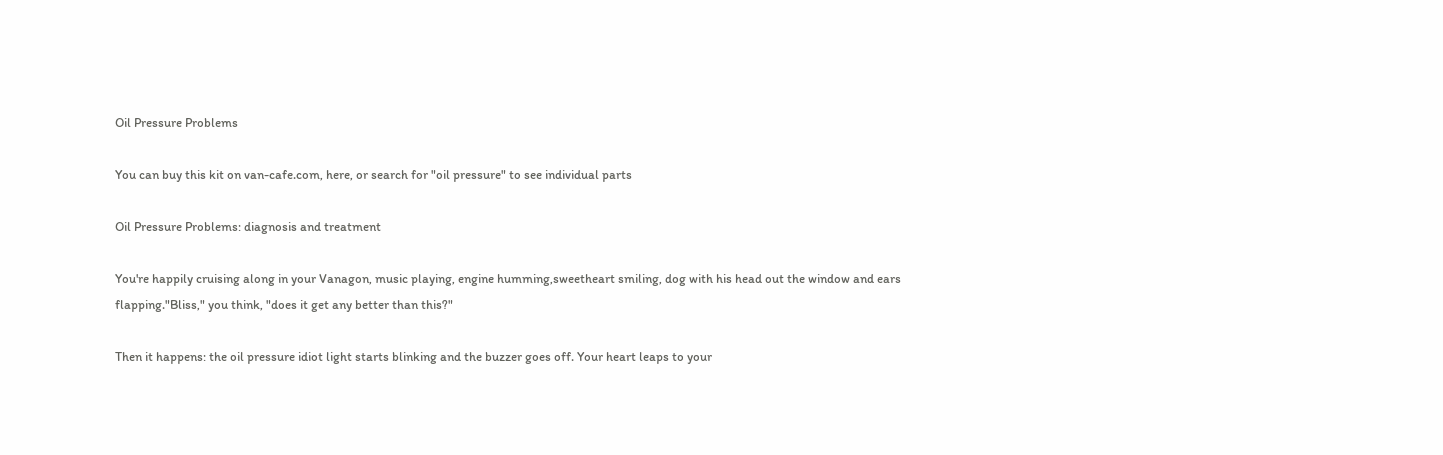Oil Pressure Problems

You can buy this kit on van-cafe.com, here, or search for "oil pressure" to see individual parts

Oil Pressure Problems: diagnosis and treatment

You're happily cruising along in your Vanagon, music playing, engine humming,sweetheart smiling, dog with his head out the window and ears flapping."Bliss," you think, "does it get any better than this?"

Then it happens: the oil pressure idiot light starts blinking and the buzzer goes off. Your heart leaps to your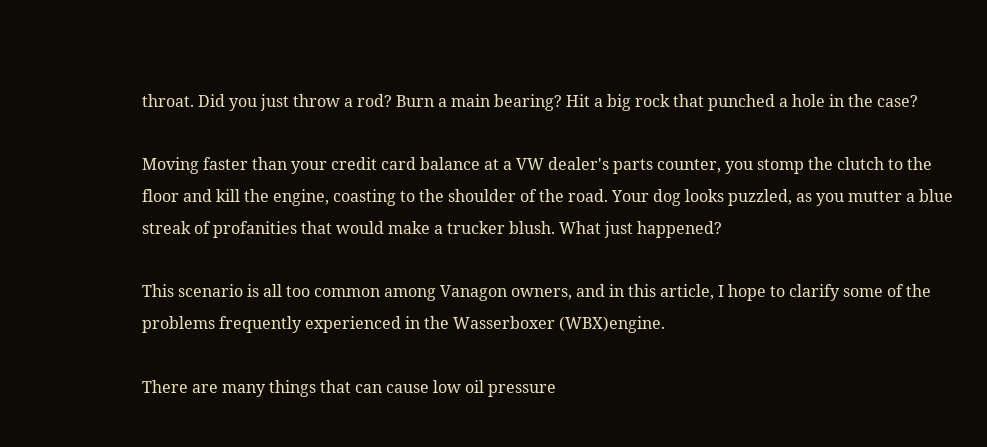throat. Did you just throw a rod? Burn a main bearing? Hit a big rock that punched a hole in the case?

Moving faster than your credit card balance at a VW dealer's parts counter, you stomp the clutch to the floor and kill the engine, coasting to the shoulder of the road. Your dog looks puzzled, as you mutter a blue streak of profanities that would make a trucker blush. What just happened?

This scenario is all too common among Vanagon owners, and in this article, I hope to clarify some of the problems frequently experienced in the Wasserboxer (WBX)engine.

There are many things that can cause low oil pressure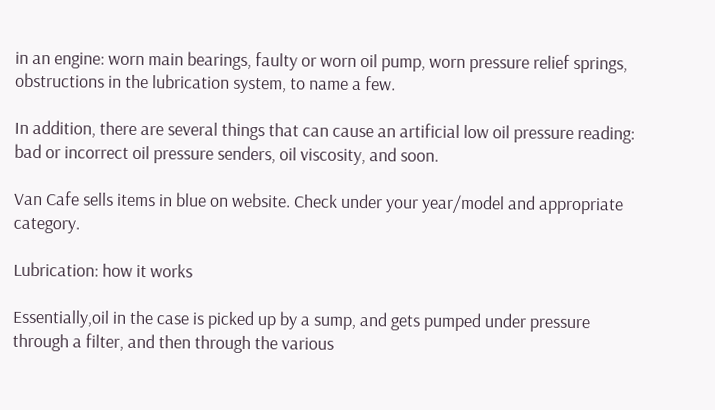in an engine: worn main bearings, faulty or worn oil pump, worn pressure relief springs, obstructions in the lubrication system, to name a few.

In addition, there are several things that can cause an artificial low oil pressure reading: bad or incorrect oil pressure senders, oil viscosity, and soon.

Van Cafe sells items in blue on website. Check under your year/model and appropriate category.

Lubrication: how it works

Essentially,oil in the case is picked up by a sump, and gets pumped under pressure through a filter, and then through the various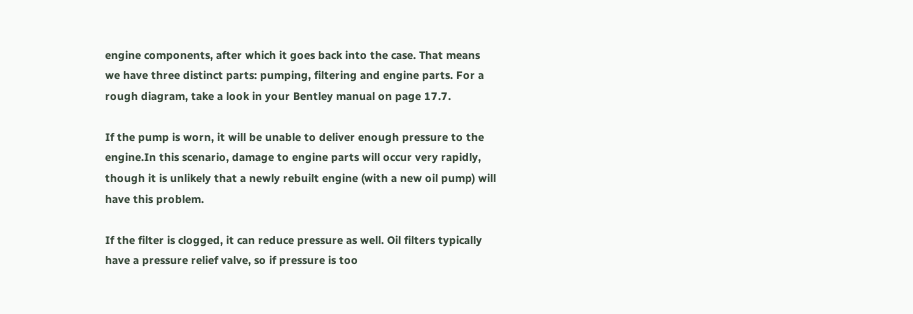engine components, after which it goes back into the case. That means we have three distinct parts: pumping, filtering and engine parts. For a rough diagram, take a look in your Bentley manual on page 17.7.

If the pump is worn, it will be unable to deliver enough pressure to the engine.In this scenario, damage to engine parts will occur very rapidly, though it is unlikely that a newly rebuilt engine (with a new oil pump) will have this problem.

If the filter is clogged, it can reduce pressure as well. Oil filters typically have a pressure relief valve, so if pressure is too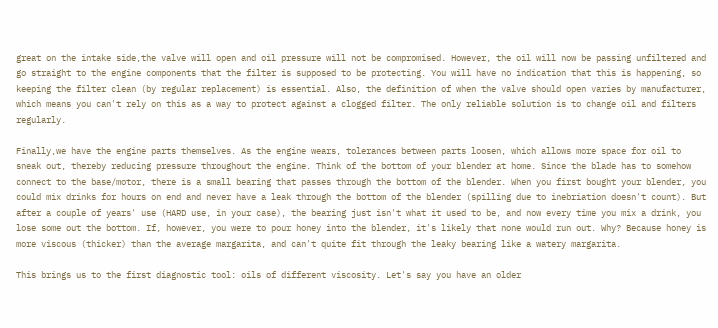great on the intake side,the valve will open and oil pressure will not be compromised. However, the oil will now be passing unfiltered and go straight to the engine components that the filter is supposed to be protecting. You will have no indication that this is happening, so keeping the filter clean (by regular replacement) is essential. Also, the definition of when the valve should open varies by manufacturer, which means you can't rely on this as a way to protect against a clogged filter. The only reliable solution is to change oil and filters regularly.

Finally,we have the engine parts themselves. As the engine wears, tolerances between parts loosen, which allows more space for oil to sneak out, thereby reducing pressure throughout the engine. Think of the bottom of your blender at home. Since the blade has to somehow connect to the base/motor, there is a small bearing that passes through the bottom of the blender. When you first bought your blender, you could mix drinks for hours on end and never have a leak through the bottom of the blender (spilling due to inebriation doesn't count). But after a couple of years' use (HARD use, in your case), the bearing just isn't what it used to be, and now every time you mix a drink, you lose some out the bottom. If, however, you were to pour honey into the blender, it's likely that none would run out. Why? Because honey is more viscous (thicker) than the average margarita, and can't quite fit through the leaky bearing like a watery margarita.

This brings us to the first diagnostic tool: oils of different viscosity. Let's say you have an older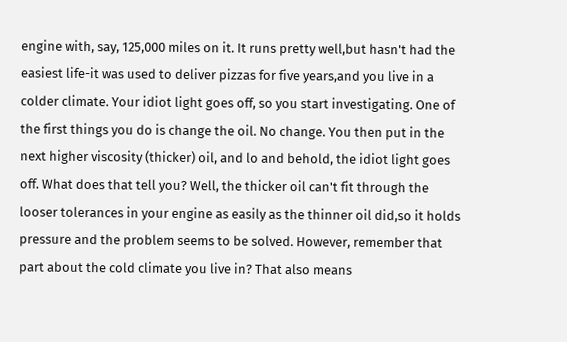engine with, say, 125,000 miles on it. It runs pretty well,but hasn't had the easiest life-it was used to deliver pizzas for five years,and you live in a colder climate. Your idiot light goes off, so you start investigating. One of the first things you do is change the oil. No change. You then put in the next higher viscosity (thicker) oil, and lo and behold, the idiot light goes off. What does that tell you? Well, the thicker oil can't fit through the looser tolerances in your engine as easily as the thinner oil did,so it holds pressure and the problem seems to be solved. However, remember that part about the cold climate you live in? That also means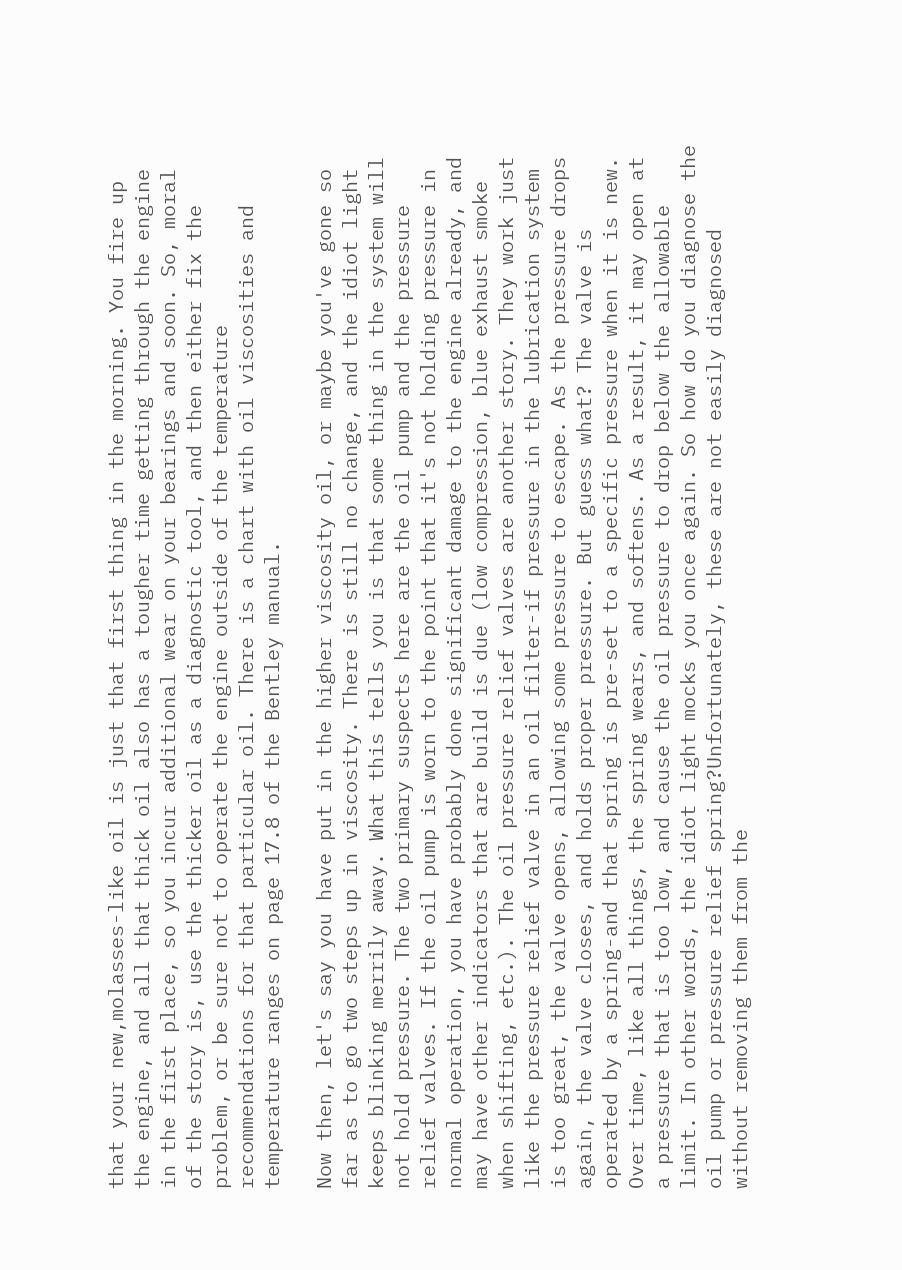that your new,molasses-like oil is just that first thing in the morning. You fire up the engine, and all that thick oil also has a tougher time getting through the engine in the first place, so you incur additional wear on your bearings and soon. So, moral of the story is, use the thicker oil as a diagnostic tool, and then either fix the problem, or be sure not to operate the engine outside of the temperature recommendations for that particular oil. There is a chart with oil viscosities and temperature ranges on page 17.8 of the Bentley manual.

Now then, let's say you have put in the higher viscosity oil, or maybe you've gone so far as to go two steps up in viscosity. There is still no change, and the idiot light keeps blinking merrily away. What this tells you is that some thing in the system will not hold pressure. The two primary suspects here are the oil pump and the pressure relief valves. If the oil pump is worn to the point that it's not holding pressure in normal operation, you have probably done significant damage to the engine already, and may have other indicators that are build is due (low compression, blue exhaust smoke when shifting, etc.). The oil pressure relief valves are another story. They work just like the pressure relief valve in an oil filter-if pressure in the lubrication system is too great, the valve opens, allowing some pressure to escape. As the pressure drops again, the valve closes, and holds proper pressure. But guess what? The valve is operated by a spring-and that spring is pre-set to a specific pressure when it is new. Over time, like all things, the spring wears, and softens. As a result, it may open at a pressure that is too low, and cause the oil pressure to drop below the allowable limit. In other words, the idiot light mocks you once again. So how do you diagnose the oil pump or pressure relief spring?Unfortunately, these are not easily diagnosed without removing them from the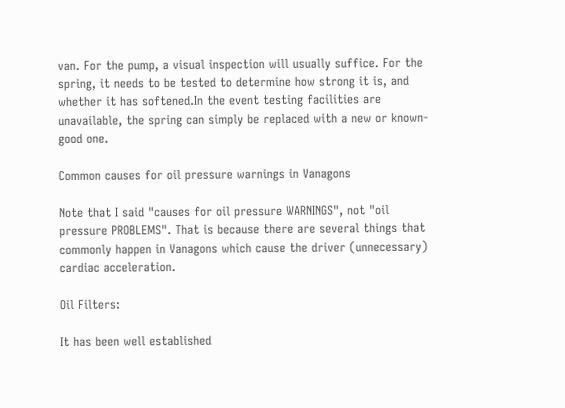van. For the pump, a visual inspection will usually suffice. For the spring, it needs to be tested to determine how strong it is, and whether it has softened.In the event testing facilities are unavailable, the spring can simply be replaced with a new or known-good one.

Common causes for oil pressure warnings in Vanagons

Note that I said "causes for oil pressure WARNINGS", not "oil pressure PROBLEMS". That is because there are several things that commonly happen in Vanagons which cause the driver (unnecessary) cardiac acceleration.

Oil Filters:

It has been well established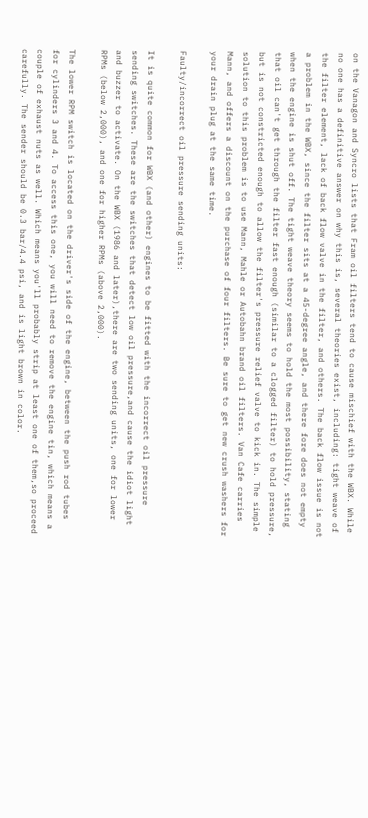on the Vanagon and Syncro lists that Fram oil filters tend to cause mischief with the WBX. While no one has a definitive answer on why this is, several theories exist, including: tight weave of the filter element, lack of back flow valve in the filter, and others. The back flow issue is not a problem in the WBX, since the filter sits at a 45-degree angle, and there fore does not empty when the engine is shut off. The tight weave theory seems to hold the most possibility, stating that oil can't get through the filter fast enough (similar to a clogged filter) to hold pressure, but is not constricted enough to allow the filter's pressure relief valve to kick in. The simple solution to this problem is to use Mann, Mahle or Autobahn brand oil filters. Van Cafe carries Mann, and offers a discount on the purchase of four filters. Be sure to get new crush washers for your drain plug at the same time.

Faulty/incorrect oil pressure sending units:

It is quite common for WBX (and other) engines to be fitted with the incorrect oil pressure sending switches. These are the switches that detect low oil pressure,and cause the idiot light and buzzer to activate. On the WBX (1986 and later),there are two sending units, one for lower RPMs (below 2,000), and one for higher RPMs (above 2,000).

The lower RPM switch is located on the driver's side of the engine, between the push rod tubes for cylinders 3 and 4. To access this one, you will need to remove the engine tin, which means a couple of exhaust nuts as well. Which means you'll probably strip at least one of them,so proceed carefully. The sender should be 0.3 bar/4.4 psi, and is light brown in color.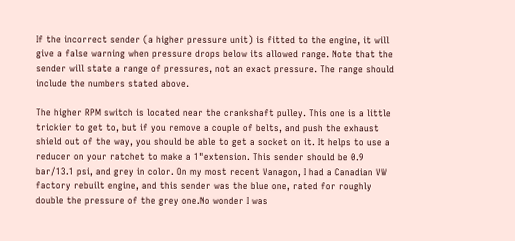If the incorrect sender (a higher pressure unit) is fitted to the engine, it will give a false warning when pressure drops below its allowed range. Note that the sender will state a range of pressures, not an exact pressure. The range should include the numbers stated above.

The higher RPM switch is located near the crankshaft pulley. This one is a little trickier to get to, but if you remove a couple of belts, and push the exhaust shield out of the way, you should be able to get a socket on it. It helps to use a reducer on your ratchet to make a 1"extension. This sender should be 0.9 bar/13.1 psi, and grey in color. On my most recent Vanagon, I had a Canadian VW factory rebuilt engine, and this sender was the blue one, rated for roughly double the pressure of the grey one.No wonder I was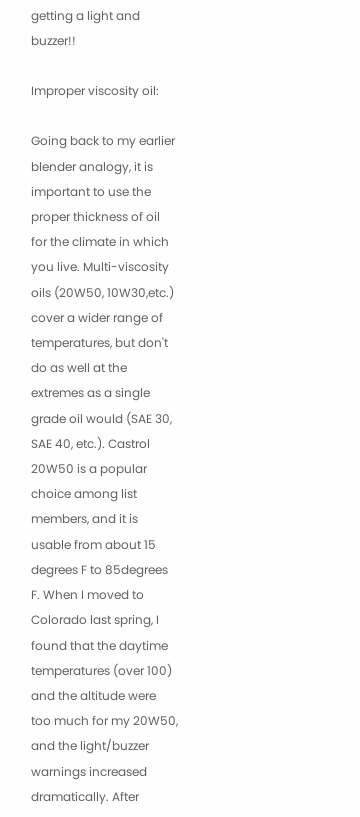getting a light and buzzer!!

Improper viscosity oil:

Going back to my earlier blender analogy, it is important to use the proper thickness of oil for the climate in which you live. Multi-viscosity oils (20W50, 10W30,etc.) cover a wider range of temperatures, but don't do as well at the extremes as a single grade oil would (SAE 30, SAE 40, etc.). Castrol 20W50 is a popular choice among list members, and it is usable from about 15 degrees F to 85degrees F. When I moved to Colorado last spring, I found that the daytime temperatures (over 100) and the altitude were too much for my 20W50, and the light/buzzer warnings increased dramatically. After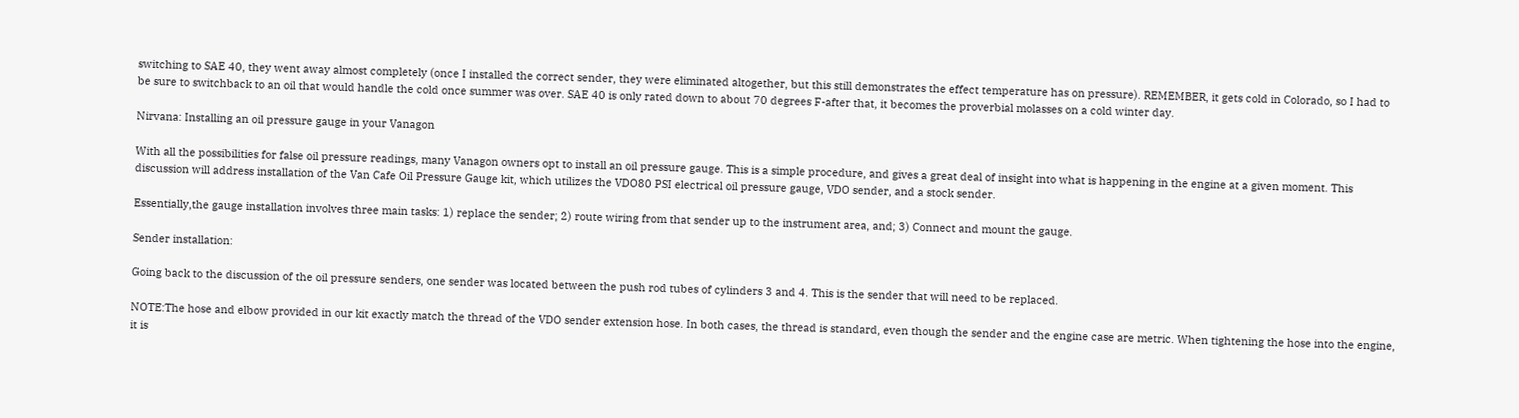switching to SAE 40, they went away almost completely (once I installed the correct sender, they were eliminated altogether, but this still demonstrates the effect temperature has on pressure). REMEMBER, it gets cold in Colorado, so I had to be sure to switchback to an oil that would handle the cold once summer was over. SAE 40 is only rated down to about 70 degrees F-after that, it becomes the proverbial molasses on a cold winter day.

Nirvana: Installing an oil pressure gauge in your Vanagon

With all the possibilities for false oil pressure readings, many Vanagon owners opt to install an oil pressure gauge. This is a simple procedure, and gives a great deal of insight into what is happening in the engine at a given moment. This discussion will address installation of the Van Cafe Oil Pressure Gauge kit, which utilizes the VDO80 PSI electrical oil pressure gauge, VDO sender, and a stock sender.

Essentially,the gauge installation involves three main tasks: 1) replace the sender; 2) route wiring from that sender up to the instrument area, and; 3) Connect and mount the gauge.

Sender installation:

Going back to the discussion of the oil pressure senders, one sender was located between the push rod tubes of cylinders 3 and 4. This is the sender that will need to be replaced.

NOTE:The hose and elbow provided in our kit exactly match the thread of the VDO sender extension hose. In both cases, the thread is standard, even though the sender and the engine case are metric. When tightening the hose into the engine, it is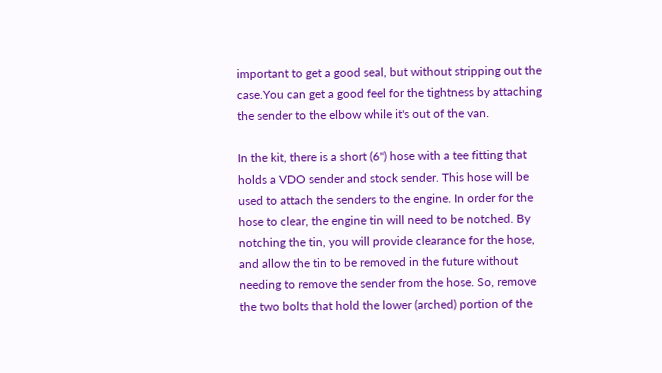important to get a good seal, but without stripping out the case.You can get a good feel for the tightness by attaching the sender to the elbow while it's out of the van.

In the kit, there is a short (6") hose with a tee fitting that holds a VDO sender and stock sender. This hose will be used to attach the senders to the engine. In order for the hose to clear, the engine tin will need to be notched. By notching the tin, you will provide clearance for the hose, and allow the tin to be removed in the future without needing to remove the sender from the hose. So, remove the two bolts that hold the lower (arched) portion of the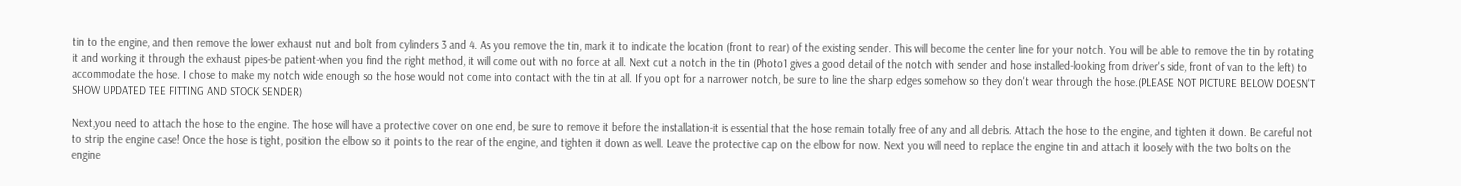tin to the engine, and then remove the lower exhaust nut and bolt from cylinders 3 and 4. As you remove the tin, mark it to indicate the location (front to rear) of the existing sender. This will become the center line for your notch. You will be able to remove the tin by rotating it and working it through the exhaust pipes-be patient-when you find the right method, it will come out with no force at all. Next cut a notch in the tin (Photo1 gives a good detail of the notch with sender and hose installed-looking from driver's side, front of van to the left) to accommodate the hose. I chose to make my notch wide enough so the hose would not come into contact with the tin at all. If you opt for a narrower notch, be sure to line the sharp edges somehow so they don't wear through the hose.(PLEASE NOT PICTURE BELOW DOESN'T SHOW UPDATED TEE FITTING AND STOCK SENDER)

Next,you need to attach the hose to the engine. The hose will have a protective cover on one end, be sure to remove it before the installation-it is essential that the hose remain totally free of any and all debris. Attach the hose to the engine, and tighten it down. Be careful not to strip the engine case! Once the hose is tight, position the elbow so it points to the rear of the engine, and tighten it down as well. Leave the protective cap on the elbow for now. Next you will need to replace the engine tin and attach it loosely with the two bolts on the engine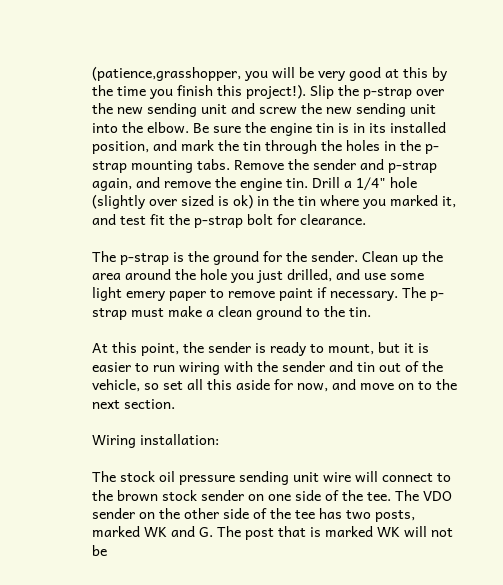(patience,grasshopper, you will be very good at this by the time you finish this project!). Slip the p-strap over the new sending unit and screw the new sending unit into the elbow. Be sure the engine tin is in its installed position, and mark the tin through the holes in the p-strap mounting tabs. Remove the sender and p-strap again, and remove the engine tin. Drill a 1/4" hole (slightly over sized is ok) in the tin where you marked it, and test fit the p-strap bolt for clearance.

The p-strap is the ground for the sender. Clean up the area around the hole you just drilled, and use some light emery paper to remove paint if necessary. The p-strap must make a clean ground to the tin.

At this point, the sender is ready to mount, but it is easier to run wiring with the sender and tin out of the vehicle, so set all this aside for now, and move on to the next section.

Wiring installation:

The stock oil pressure sending unit wire will connect to the brown stock sender on one side of the tee. The VDO sender on the other side of the tee has two posts, marked WK and G. The post that is marked WK will not be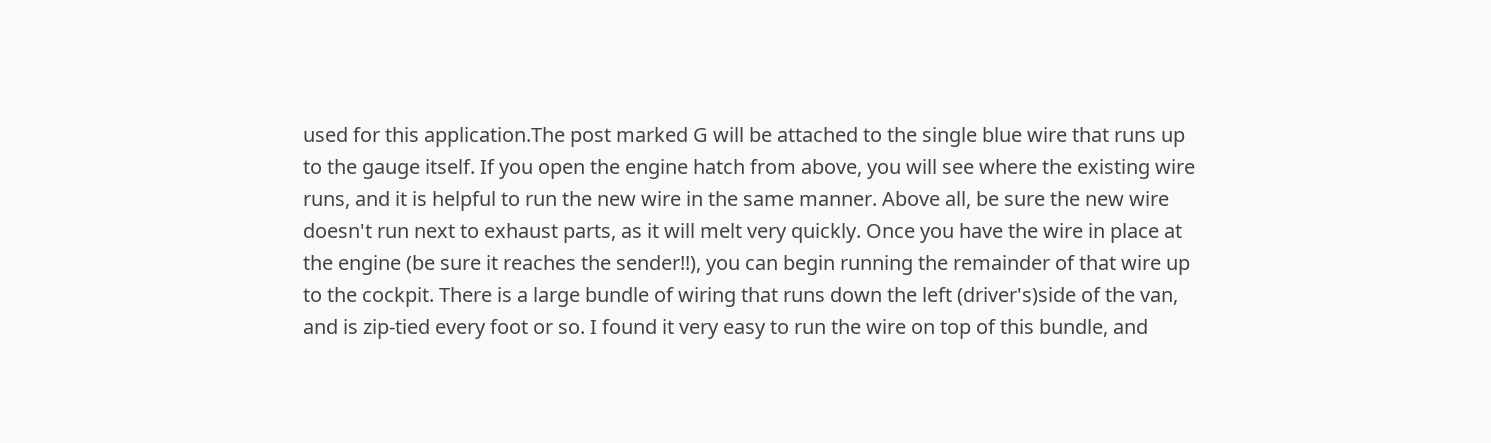used for this application.The post marked G will be attached to the single blue wire that runs up to the gauge itself. If you open the engine hatch from above, you will see where the existing wire runs, and it is helpful to run the new wire in the same manner. Above all, be sure the new wire doesn't run next to exhaust parts, as it will melt very quickly. Once you have the wire in place at the engine (be sure it reaches the sender!!), you can begin running the remainder of that wire up to the cockpit. There is a large bundle of wiring that runs down the left (driver's)side of the van, and is zip-tied every foot or so. I found it very easy to run the wire on top of this bundle, and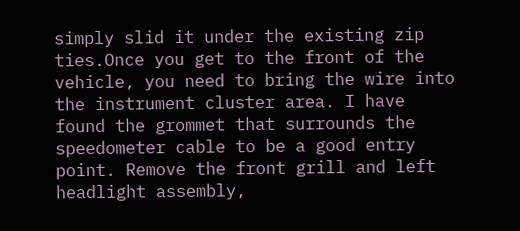simply slid it under the existing zip ties.Once you get to the front of the vehicle, you need to bring the wire into the instrument cluster area. I have found the grommet that surrounds the speedometer cable to be a good entry point. Remove the front grill and left headlight assembly,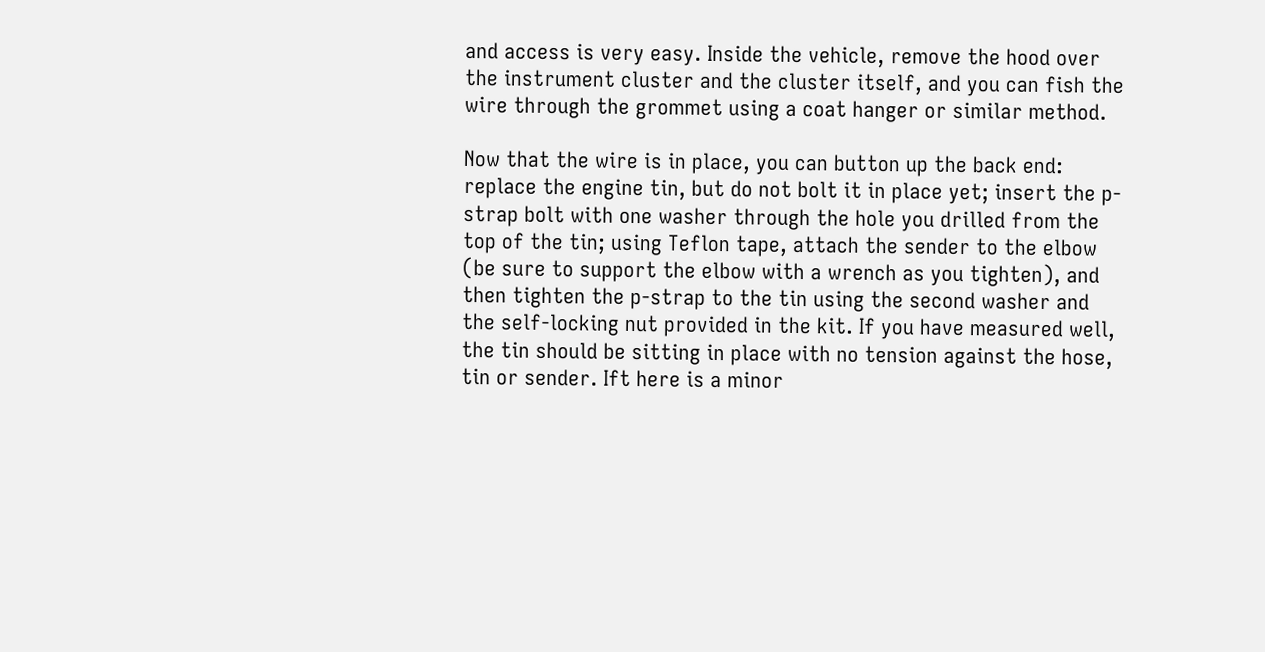and access is very easy. Inside the vehicle, remove the hood over the instrument cluster and the cluster itself, and you can fish the wire through the grommet using a coat hanger or similar method.

Now that the wire is in place, you can button up the back end: replace the engine tin, but do not bolt it in place yet; insert the p-strap bolt with one washer through the hole you drilled from the top of the tin; using Teflon tape, attach the sender to the elbow (be sure to support the elbow with a wrench as you tighten), and then tighten the p-strap to the tin using the second washer and the self-locking nut provided in the kit. If you have measured well, the tin should be sitting in place with no tension against the hose, tin or sender. Ift here is a minor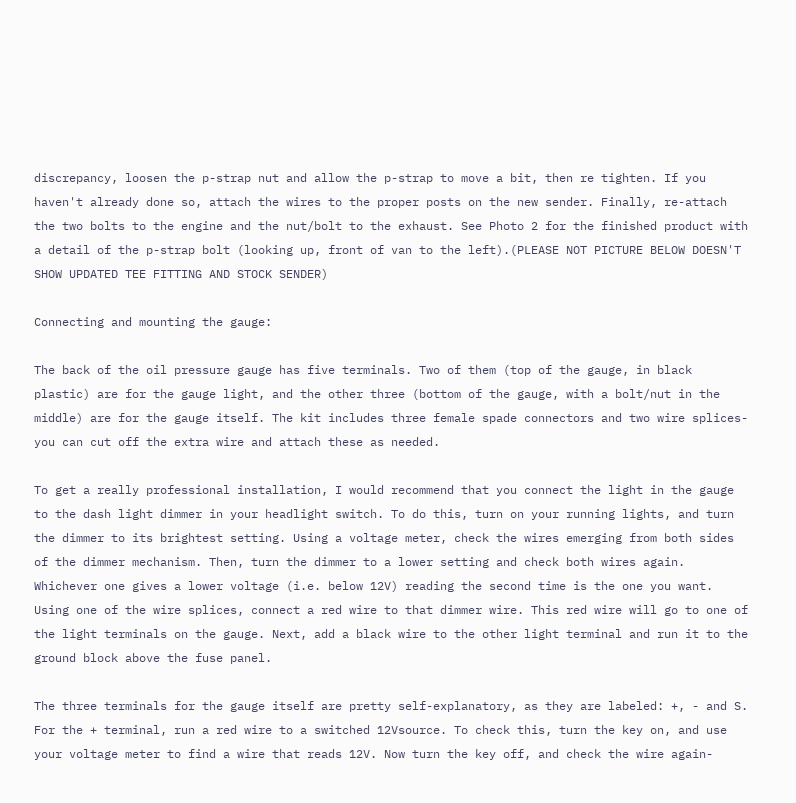discrepancy, loosen the p-strap nut and allow the p-strap to move a bit, then re tighten. If you haven't already done so, attach the wires to the proper posts on the new sender. Finally, re-attach the two bolts to the engine and the nut/bolt to the exhaust. See Photo 2 for the finished product with a detail of the p-strap bolt (looking up, front of van to the left).(PLEASE NOT PICTURE BELOW DOESN'T SHOW UPDATED TEE FITTING AND STOCK SENDER)

Connecting and mounting the gauge:

The back of the oil pressure gauge has five terminals. Two of them (top of the gauge, in black plastic) are for the gauge light, and the other three (bottom of the gauge, with a bolt/nut in the middle) are for the gauge itself. The kit includes three female spade connectors and two wire splices-you can cut off the extra wire and attach these as needed.

To get a really professional installation, I would recommend that you connect the light in the gauge to the dash light dimmer in your headlight switch. To do this, turn on your running lights, and turn the dimmer to its brightest setting. Using a voltage meter, check the wires emerging from both sides of the dimmer mechanism. Then, turn the dimmer to a lower setting and check both wires again. Whichever one gives a lower voltage (i.e. below 12V) reading the second time is the one you want. Using one of the wire splices, connect a red wire to that dimmer wire. This red wire will go to one of the light terminals on the gauge. Next, add a black wire to the other light terminal and run it to the ground block above the fuse panel.

The three terminals for the gauge itself are pretty self-explanatory, as they are labeled: +, - and S. For the + terminal, run a red wire to a switched 12Vsource. To check this, turn the key on, and use your voltage meter to find a wire that reads 12V. Now turn the key off, and check the wire again-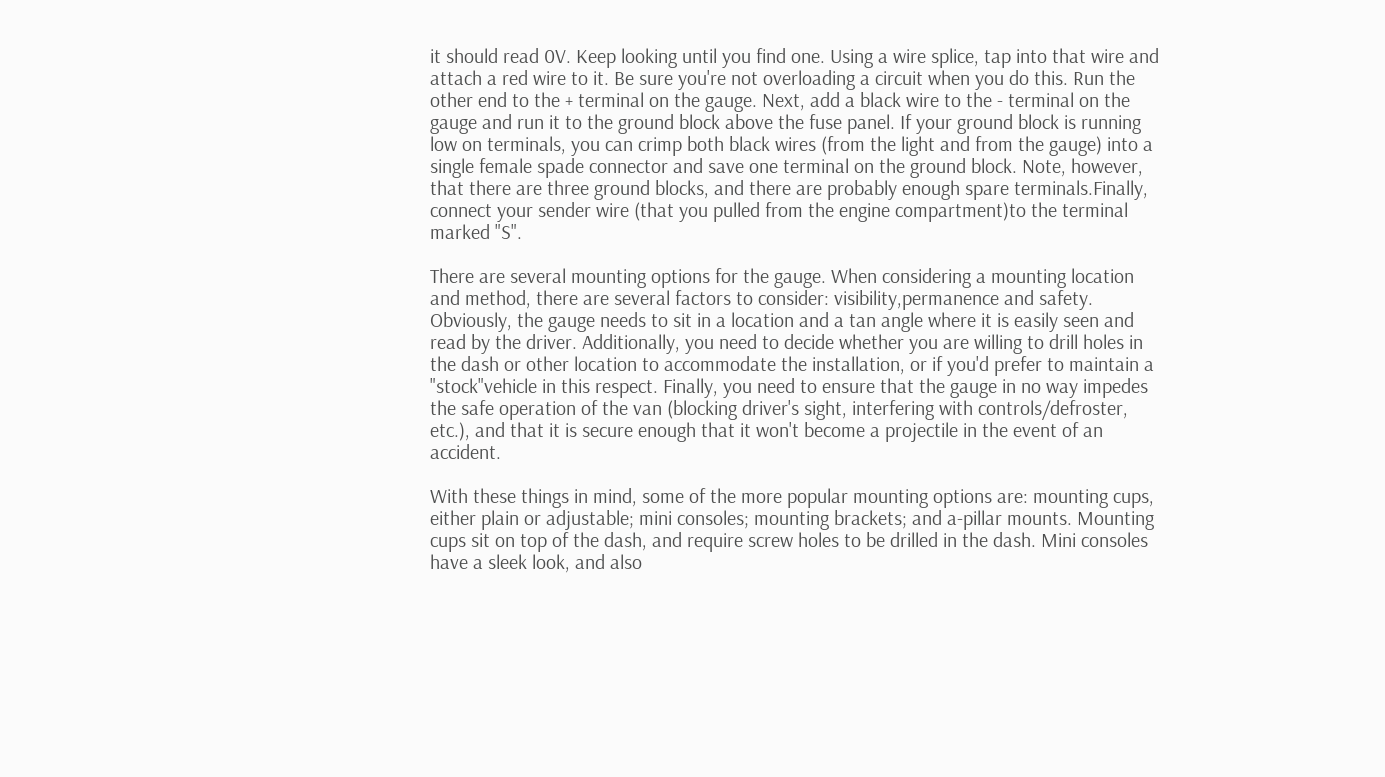it should read 0V. Keep looking until you find one. Using a wire splice, tap into that wire and attach a red wire to it. Be sure you're not overloading a circuit when you do this. Run the other end to the + terminal on the gauge. Next, add a black wire to the - terminal on the gauge and run it to the ground block above the fuse panel. If your ground block is running low on terminals, you can crimp both black wires (from the light and from the gauge) into a single female spade connector and save one terminal on the ground block. Note, however, that there are three ground blocks, and there are probably enough spare terminals.Finally, connect your sender wire (that you pulled from the engine compartment)to the terminal marked "S".

There are several mounting options for the gauge. When considering a mounting location and method, there are several factors to consider: visibility,permanence and safety. Obviously, the gauge needs to sit in a location and a tan angle where it is easily seen and read by the driver. Additionally, you need to decide whether you are willing to drill holes in the dash or other location to accommodate the installation, or if you'd prefer to maintain a "stock"vehicle in this respect. Finally, you need to ensure that the gauge in no way impedes the safe operation of the van (blocking driver's sight, interfering with controls/defroster, etc.), and that it is secure enough that it won't become a projectile in the event of an accident.

With these things in mind, some of the more popular mounting options are: mounting cups, either plain or adjustable; mini consoles; mounting brackets; and a-pillar mounts. Mounting cups sit on top of the dash, and require screw holes to be drilled in the dash. Mini consoles have a sleek look, and also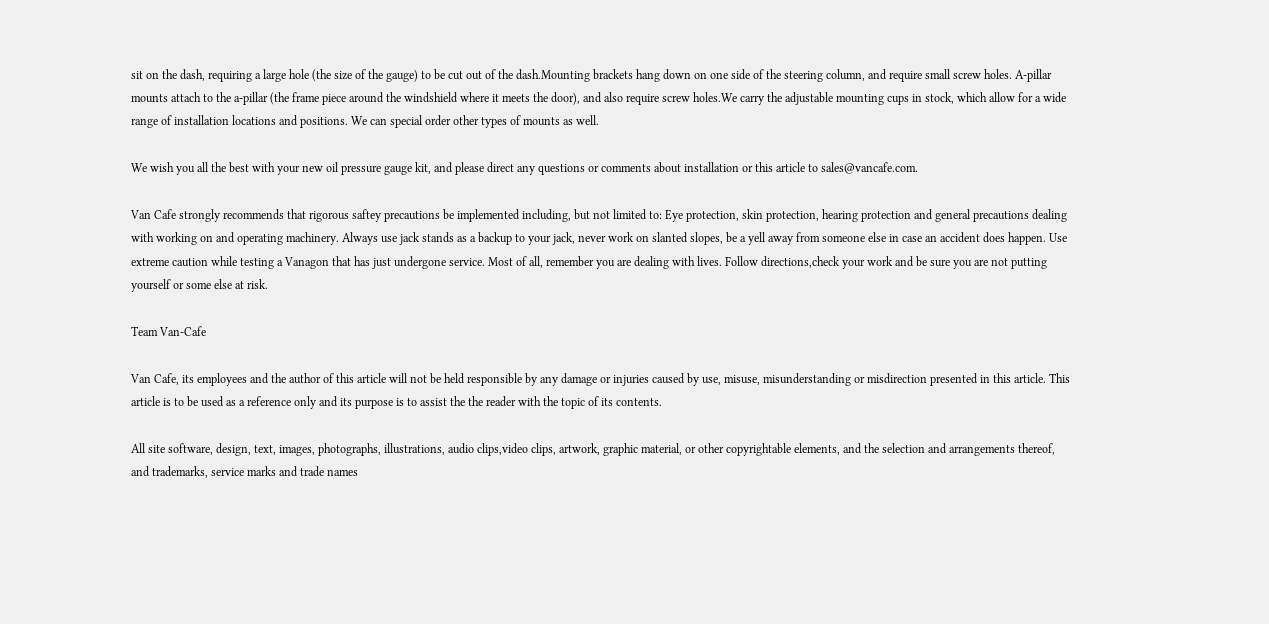sit on the dash, requiring a large hole (the size of the gauge) to be cut out of the dash.Mounting brackets hang down on one side of the steering column, and require small screw holes. A-pillar mounts attach to the a-pillar (the frame piece around the windshield where it meets the door), and also require screw holes.We carry the adjustable mounting cups in stock, which allow for a wide range of installation locations and positions. We can special order other types of mounts as well.

We wish you all the best with your new oil pressure gauge kit, and please direct any questions or comments about installation or this article to sales@vancafe.com.

Van Cafe strongly recommends that rigorous saftey precautions be implemented including, but not limited to: Eye protection, skin protection, hearing protection and general precautions dealing with working on and operating machinery. Always use jack stands as a backup to your jack, never work on slanted slopes, be a yell away from someone else in case an accident does happen. Use extreme caution while testing a Vanagon that has just undergone service. Most of all, remember you are dealing with lives. Follow directions,check your work and be sure you are not putting yourself or some else at risk.

Team Van-Cafe

Van Cafe, its employees and the author of this article will not be held responsible by any damage or injuries caused by use, misuse, misunderstanding or misdirection presented in this article. This article is to be used as a reference only and its purpose is to assist the the reader with the topic of its contents.

All site software, design, text, images, photographs, illustrations, audio clips,video clips, artwork, graphic material, or other copyrightable elements, and the selection and arrangements thereof, and trademarks, service marks and trade names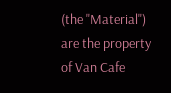(the "Material") are the property of Van Cafe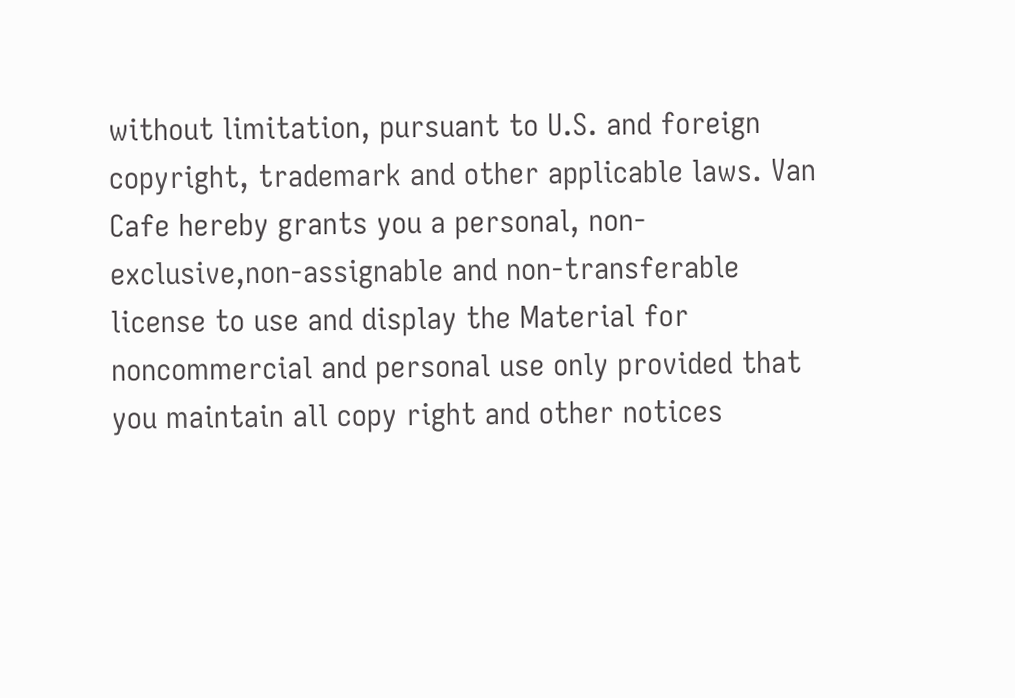without limitation, pursuant to U.S. and foreign copyright, trademark and other applicable laws. Van Cafe hereby grants you a personal, non-exclusive,non-assignable and non-transferable license to use and display the Material for noncommercial and personal use only provided that you maintain all copy right and other notices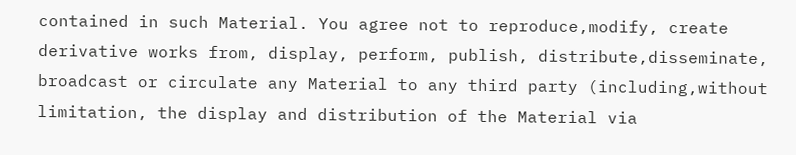contained in such Material. You agree not to reproduce,modify, create derivative works from, display, perform, publish, distribute,disseminate, broadcast or circulate any Material to any third party (including,without limitation, the display and distribution of the Material via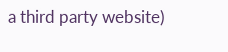a third party website)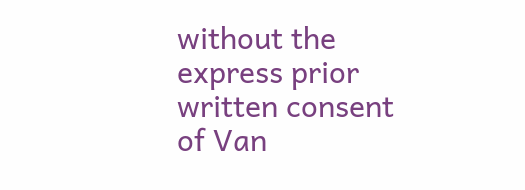without the express prior written consent of Van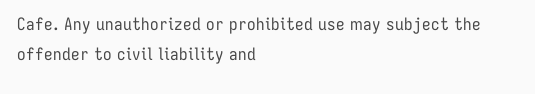Cafe. Any unauthorized or prohibited use may subject the offender to civil liability and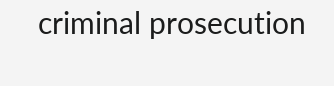criminal prosecution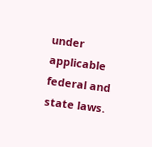under applicable federal and state laws.